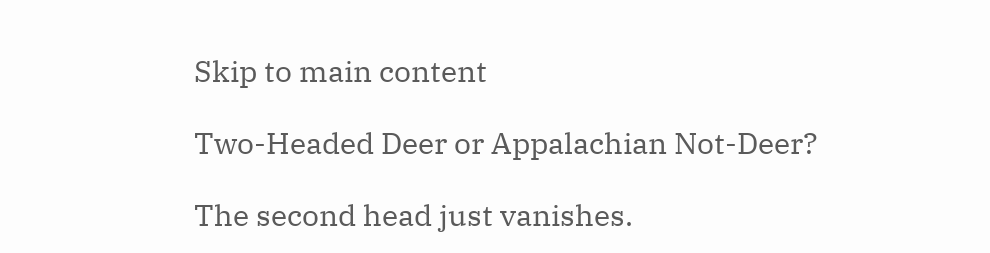Skip to main content

Two-Headed Deer or Appalachian Not-Deer?

The second head just vanishes.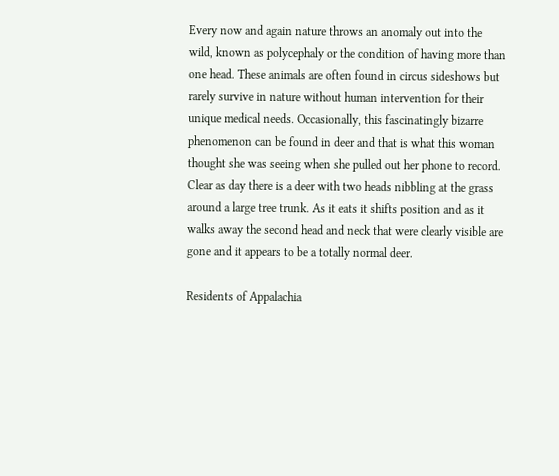Every now and again nature throws an anomaly out into the wild, known as polycephaly or the condition of having more than one head. These animals are often found in circus sideshows but rarely survive in nature without human intervention for their unique medical needs. Occasionally, this fascinatingly bizarre phenomenon can be found in deer and that is what this woman thought she was seeing when she pulled out her phone to record. Clear as day there is a deer with two heads nibbling at the grass around a large tree trunk. As it eats it shifts position and as it walks away the second head and neck that were clearly visible are gone and it appears to be a totally normal deer.

Residents of Appalachia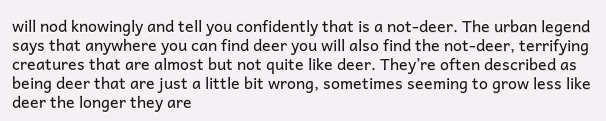will nod knowingly and tell you confidently that is a not-deer. The urban legend says that anywhere you can find deer you will also find the not-deer, terrifying creatures that are almost but not quite like deer. They’re often described as being deer that are just a little bit wrong, sometimes seeming to grow less like deer the longer they are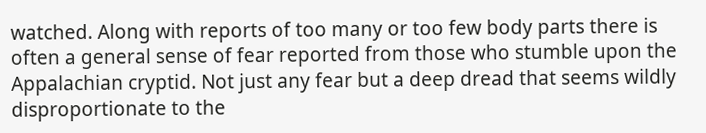watched. Along with reports of too many or too few body parts there is often a general sense of fear reported from those who stumble upon the Appalachian cryptid. Not just any fear but a deep dread that seems wildly disproportionate to the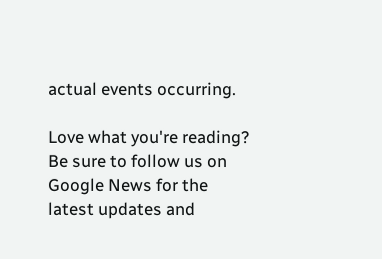actual events occurring.

Love what you're reading? Be sure to follow us on Google News for the latest updates and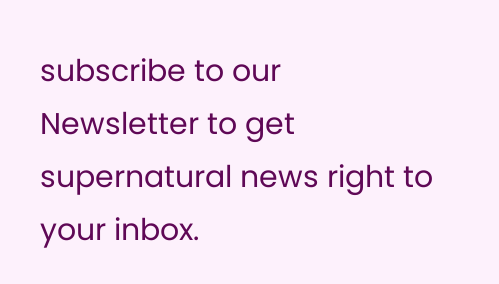subscribe to our Newsletter to get supernatural news right to your inbox.